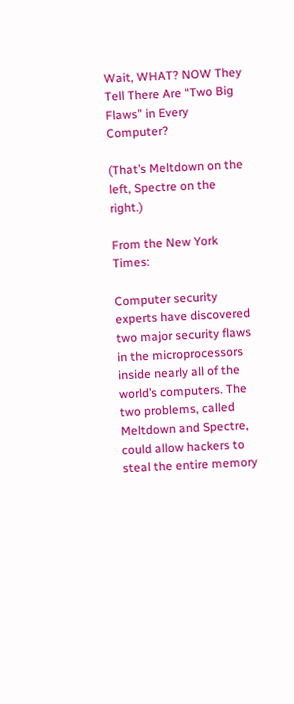Wait, WHAT? NOW They Tell There Are “Two Big Flaws” in Every Computer?

(That’s Meltdown on the left, Spectre on the right.)

From the New York Times:

Computer security experts have discovered two major security flaws in the microprocessors inside nearly all of the world’s computers. The two problems, called Meltdown and Spectre, could allow hackers to steal the entire memory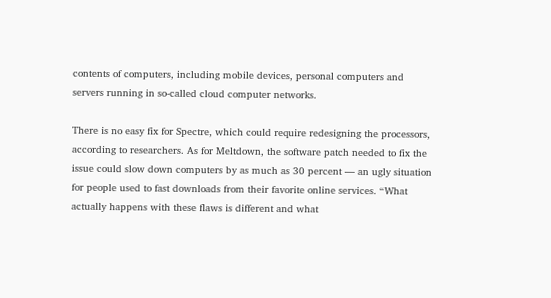contents of computers, including mobile devices, personal computers and servers running in so-called cloud computer networks.

There is no easy fix for Spectre, which could require redesigning the processors, according to researchers. As for Meltdown, the software patch needed to fix the issue could slow down computers by as much as 30 percent — an ugly situation for people used to fast downloads from their favorite online services. “What actually happens with these flaws is different and what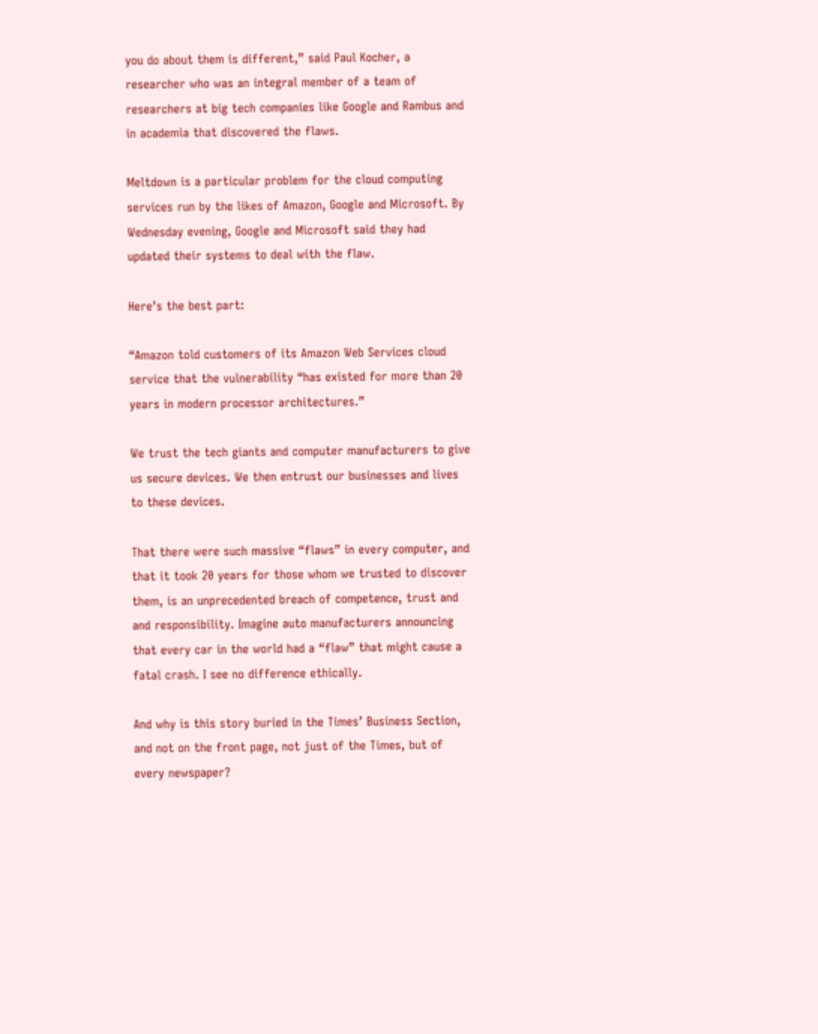you do about them is different,” said Paul Kocher, a researcher who was an integral member of a team of researchers at big tech companies like Google and Rambus and in academia that discovered the flaws.

Meltdown is a particular problem for the cloud computing services run by the likes of Amazon, Google and Microsoft. By Wednesday evening, Google and Microsoft said they had updated their systems to deal with the flaw.

Here’s the best part:

“Amazon told customers of its Amazon Web Services cloud service that the vulnerability “has existed for more than 20 years in modern processor architectures.”

We trust the tech giants and computer manufacturers to give us secure devices. We then entrust our businesses and lives to these devices.

That there were such massive “flaws” in every computer, and that it took 20 years for those whom we trusted to discover them, is an unprecedented breach of competence, trust and and responsibility. Imagine auto manufacturers announcing that every car in the world had a “flaw” that might cause a fatal crash. I see no difference ethically.

And why is this story buried in the Times’ Business Section, and not on the front page, not just of the Times, but of every newspaper?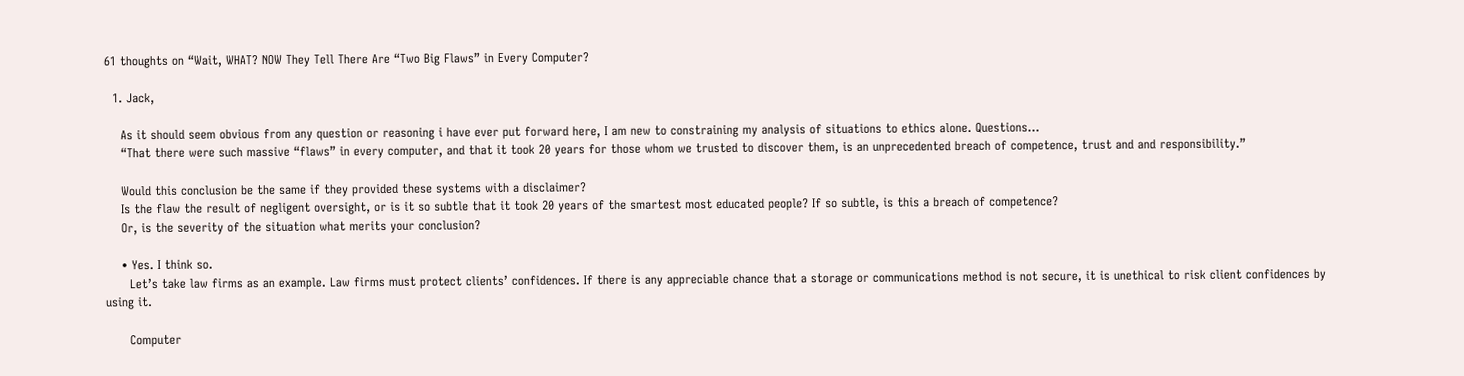61 thoughts on “Wait, WHAT? NOW They Tell There Are “Two Big Flaws” in Every Computer?

  1. Jack,

    As it should seem obvious from any question or reasoning i have ever put forward here, I am new to constraining my analysis of situations to ethics alone. Questions…
    “That there were such massive “flaws” in every computer, and that it took 20 years for those whom we trusted to discover them, is an unprecedented breach of competence, trust and and responsibility.”

    Would this conclusion be the same if they provided these systems with a disclaimer?
    Is the flaw the result of negligent oversight, or is it so subtle that it took 20 years of the smartest most educated people? If so subtle, is this a breach of competence?
    Or, is the severity of the situation what merits your conclusion?

    • Yes. I think so.
      Let’s take law firms as an example. Law firms must protect clients’ confidences. If there is any appreciable chance that a storage or communications method is not secure, it is unethical to risk client confidences by using it.

      Computer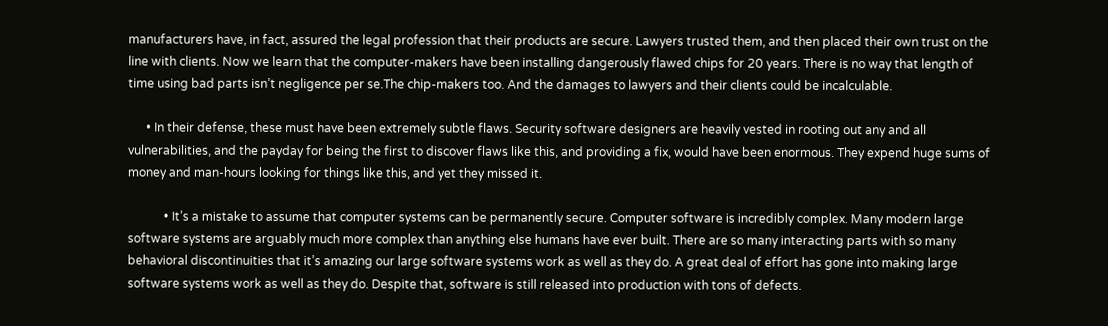manufacturers have, in fact, assured the legal profession that their products are secure. Lawyers trusted them, and then placed their own trust on the line with clients. Now we learn that the computer-makers have been installing dangerously flawed chips for 20 years. There is no way that length of time using bad parts isn’t negligence per se.The chip-makers too. And the damages to lawyers and their clients could be incalculable.

      • In their defense, these must have been extremely subtle flaws. Security software designers are heavily vested in rooting out any and all vulnerabilities, and the payday for being the first to discover flaws like this, and providing a fix, would have been enormous. They expend huge sums of money and man-hours looking for things like this, and yet they missed it.

            • It’s a mistake to assume that computer systems can be permanently secure. Computer software is incredibly complex. Many modern large software systems are arguably much more complex than anything else humans have ever built. There are so many interacting parts with so many behavioral discontinuities that it’s amazing our large software systems work as well as they do. A great deal of effort has gone into making large software systems work as well as they do. Despite that, software is still released into production with tons of defects.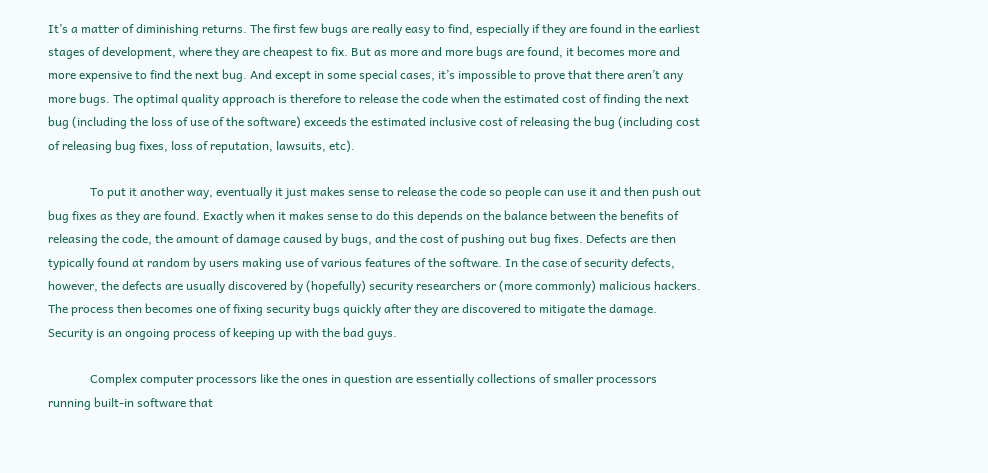It’s a matter of diminishing returns. The first few bugs are really easy to find, especially if they are found in the earliest stages of development, where they are cheapest to fix. But as more and more bugs are found, it becomes more and more expensive to find the next bug. And except in some special cases, it’s impossible to prove that there aren’t any more bugs. The optimal quality approach is therefore to release the code when the estimated cost of finding the next bug (including the loss of use of the software) exceeds the estimated inclusive cost of releasing the bug (including cost of releasing bug fixes, loss of reputation, lawsuits, etc).

              To put it another way, eventually it just makes sense to release the code so people can use it and then push out bug fixes as they are found. Exactly when it makes sense to do this depends on the balance between the benefits of releasing the code, the amount of damage caused by bugs, and the cost of pushing out bug fixes. Defects are then typically found at random by users making use of various features of the software. In the case of security defects, however, the defects are usually discovered by (hopefully) security researchers or (more commonly) malicious hackers. The process then becomes one of fixing security bugs quickly after they are discovered to mitigate the damage. Security is an ongoing process of keeping up with the bad guys.

              Complex computer processors like the ones in question are essentially collections of smaller processors running built-in software that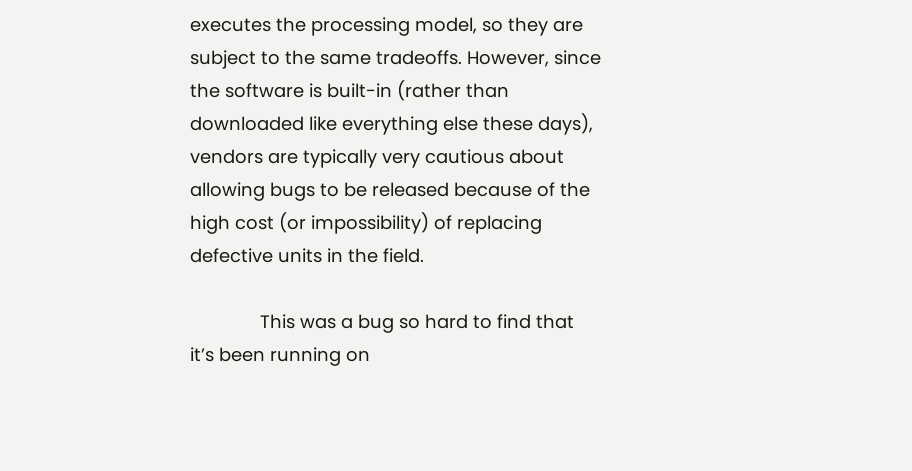executes the processing model, so they are subject to the same tradeoffs. However, since the software is built-in (rather than downloaded like everything else these days), vendors are typically very cautious about allowing bugs to be released because of the high cost (or impossibility) of replacing defective units in the field.

              This was a bug so hard to find that it’s been running on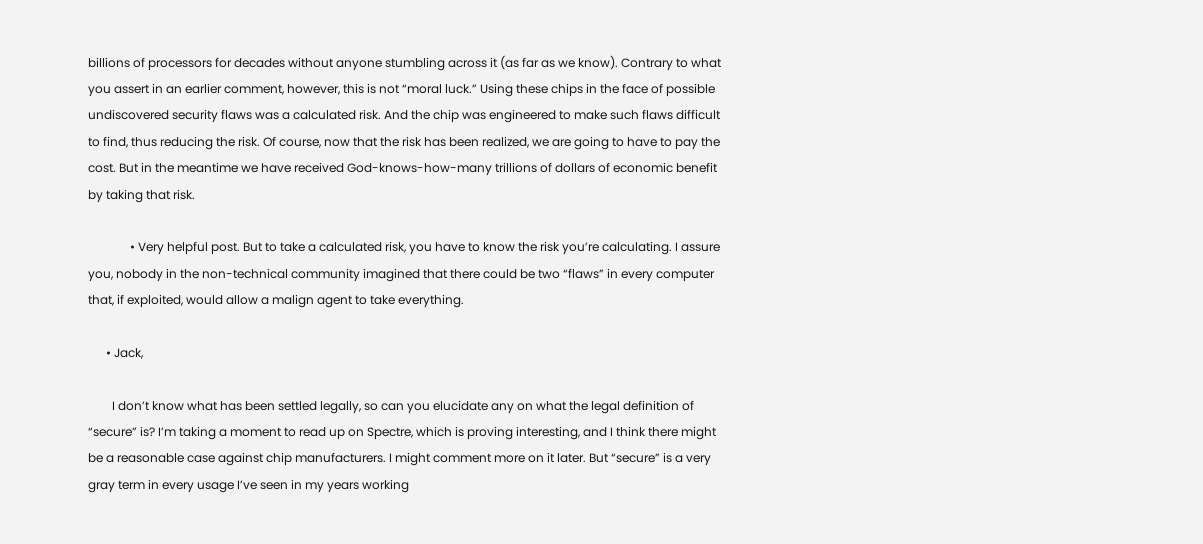billions of processors for decades without anyone stumbling across it (as far as we know). Contrary to what you assert in an earlier comment, however, this is not “moral luck.” Using these chips in the face of possible undiscovered security flaws was a calculated risk. And the chip was engineered to make such flaws difficult to find, thus reducing the risk. Of course, now that the risk has been realized, we are going to have to pay the cost. But in the meantime we have received God-knows-how-many trillions of dollars of economic benefit by taking that risk.

              • Very helpful post. But to take a calculated risk, you have to know the risk you’re calculating. I assure you, nobody in the non-technical community imagined that there could be two “flaws” in every computer that, if exploited, would allow a malign agent to take everything.

      • Jack,

        I don’t know what has been settled legally, so can you elucidate any on what the legal definition of “secure” is? I’m taking a moment to read up on Spectre, which is proving interesting, and I think there might be a reasonable case against chip manufacturers. I might comment more on it later. But “secure” is a very gray term in every usage I’ve seen in my years working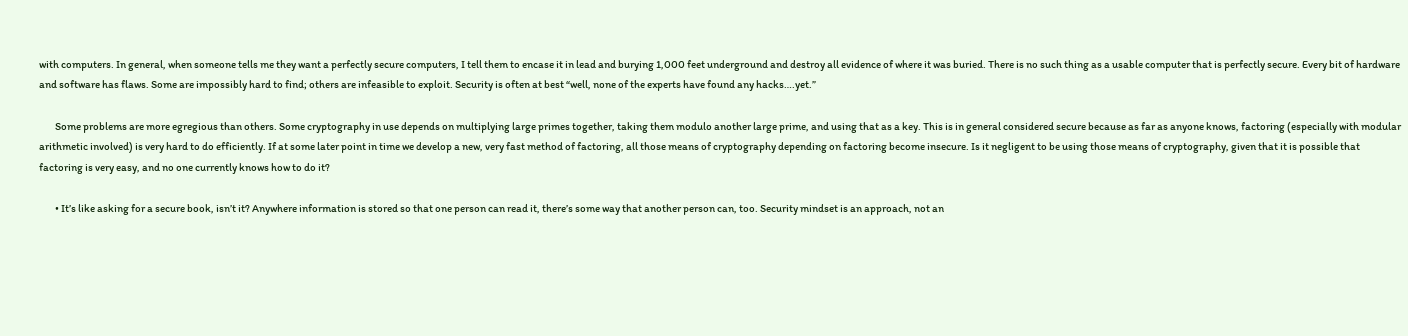with computers. In general, when someone tells me they want a perfectly secure computers, I tell them to encase it in lead and burying 1,000 feet underground and destroy all evidence of where it was buried. There is no such thing as a usable computer that is perfectly secure. Every bit of hardware and software has flaws. Some are impossibly hard to find; others are infeasible to exploit. Security is often at best “well, none of the experts have found any hacks….yet.”

        Some problems are more egregious than others. Some cryptography in use depends on multiplying large primes together, taking them modulo another large prime, and using that as a key. This is in general considered secure because as far as anyone knows, factoring (especially with modular arithmetic involved) is very hard to do efficiently. If at some later point in time we develop a new, very fast method of factoring, all those means of cryptography depending on factoring become insecure. Is it negligent to be using those means of cryptography, given that it is possible that factoring is very easy, and no one currently knows how to do it?

        • It’s like asking for a secure book, isn’t it? Anywhere information is stored so that one person can read it, there’s some way that another person can, too. Security mindset is an approach, not an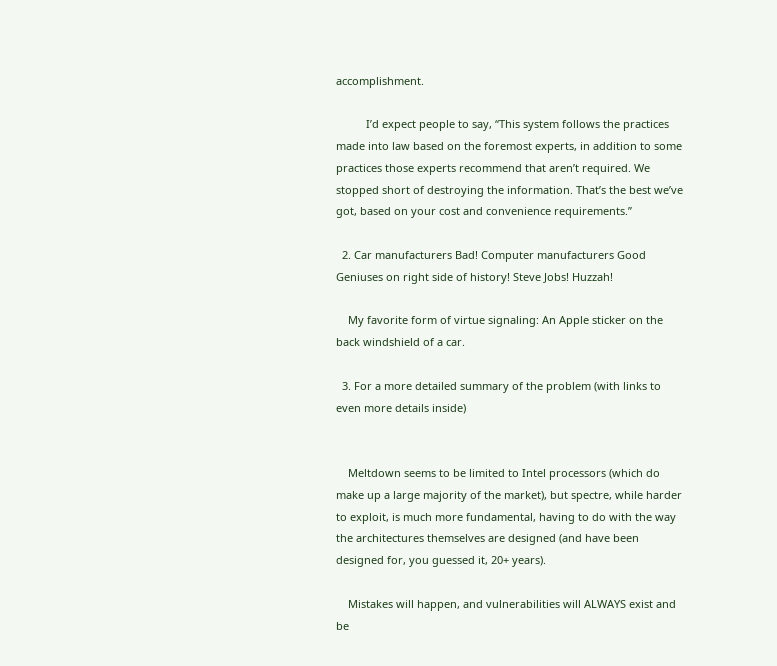accomplishment.

          I’d expect people to say, “This system follows the practices made into law based on the foremost experts, in addition to some practices those experts recommend that aren’t required. We stopped short of destroying the information. That’s the best we’ve got, based on your cost and convenience requirements.”

  2. Car manufacturers Bad! Computer manufacturers Good Geniuses on right side of history! Steve Jobs! Huzzah!

    My favorite form of virtue signaling: An Apple sticker on the back windshield of a car.

  3. For a more detailed summary of the problem (with links to even more details inside)


    Meltdown seems to be limited to Intel processors (which do make up a large majority of the market), but spectre, while harder to exploit, is much more fundamental, having to do with the way the architectures themselves are designed (and have been designed for, you guessed it, 20+ years).

    Mistakes will happen, and vulnerabilities will ALWAYS exist and be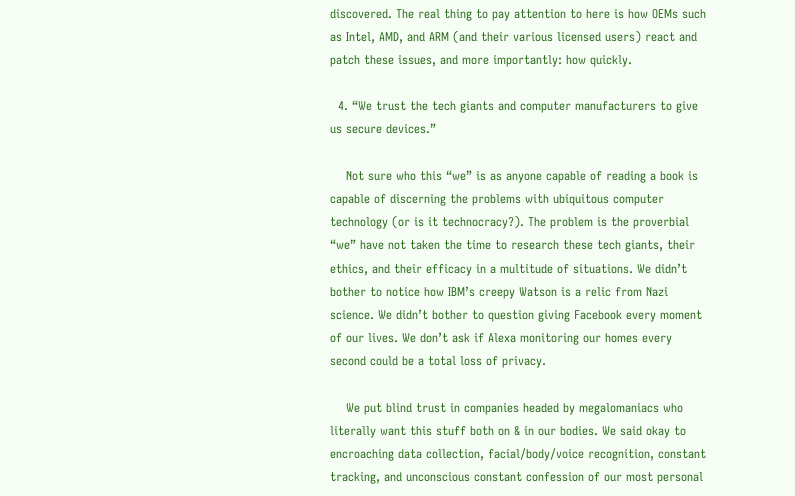discovered. The real thing to pay attention to here is how OEMs such as Intel, AMD, and ARM (and their various licensed users) react and patch these issues, and more importantly: how quickly.

  4. “We trust the tech giants and computer manufacturers to give us secure devices.”

    Not sure who this “we” is as anyone capable of reading a book is capable of discerning the problems with ubiquitous computer technology (or is it technocracy?). The problem is the proverbial “we” have not taken the time to research these tech giants, their ethics, and their efficacy in a multitude of situations. We didn’t bother to notice how IBM’s creepy Watson is a relic from Nazi science. We didn’t bother to question giving Facebook every moment of our lives. We don’t ask if Alexa monitoring our homes every second could be a total loss of privacy.

    We put blind trust in companies headed by megalomaniacs who literally want this stuff both on & in our bodies. We said okay to encroaching data collection, facial/body/voice recognition, constant tracking, and unconscious constant confession of our most personal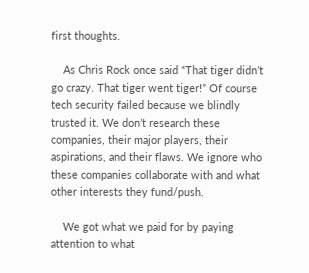first thoughts.

    As Chris Rock once said “That tiger didn’t go crazy. That tiger went tiger!” Of course tech security failed because we blindly trusted it. We don’t research these companies, their major players, their aspirations, and their flaws. We ignore who these companies collaborate with and what other interests they fund/push.

    We got what we paid for by paying attention to what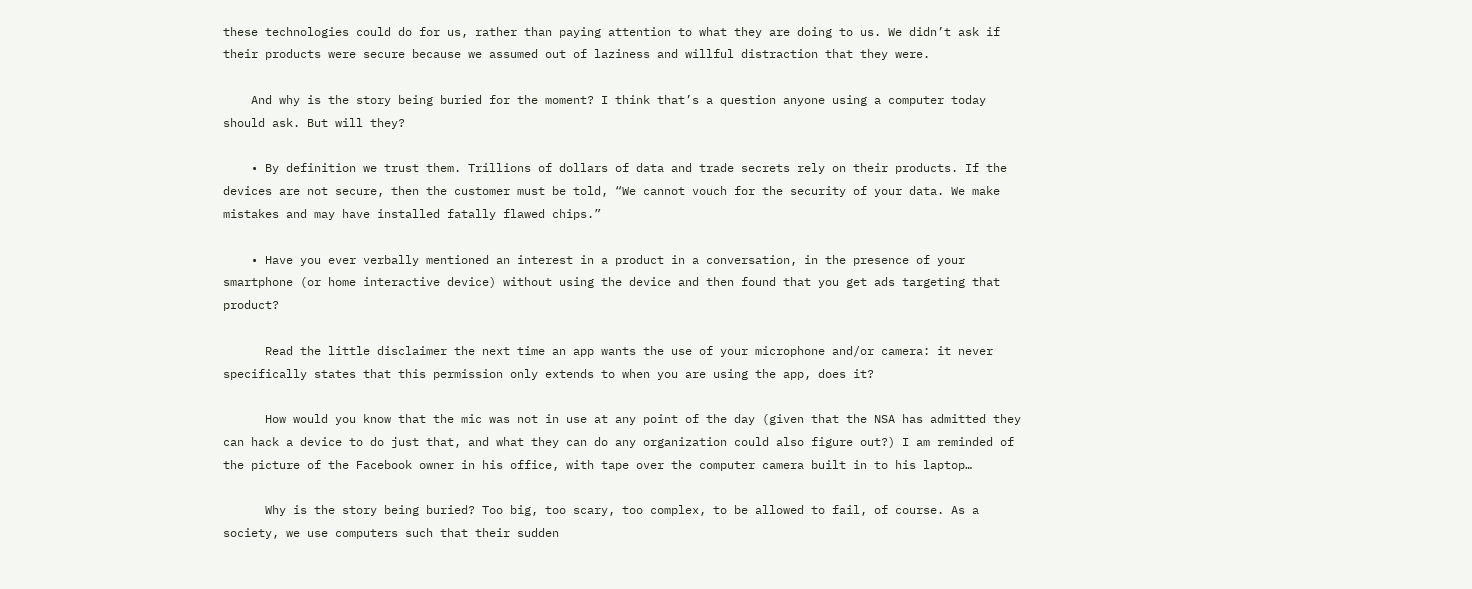these technologies could do for us, rather than paying attention to what they are doing to us. We didn’t ask if their products were secure because we assumed out of laziness and willful distraction that they were.

    And why is the story being buried for the moment? I think that’s a question anyone using a computer today should ask. But will they?

    • By definition we trust them. Trillions of dollars of data and trade secrets rely on their products. If the devices are not secure, then the customer must be told, “We cannot vouch for the security of your data. We make mistakes and may have installed fatally flawed chips.”

    • Have you ever verbally mentioned an interest in a product in a conversation, in the presence of your smartphone (or home interactive device) without using the device and then found that you get ads targeting that product?

      Read the little disclaimer the next time an app wants the use of your microphone and/or camera: it never specifically states that this permission only extends to when you are using the app, does it?

      How would you know that the mic was not in use at any point of the day (given that the NSA has admitted they can hack a device to do just that, and what they can do any organization could also figure out?) I am reminded of the picture of the Facebook owner in his office, with tape over the computer camera built in to his laptop…

      Why is the story being buried? Too big, too scary, too complex, to be allowed to fail, of course. As a society, we use computers such that their sudden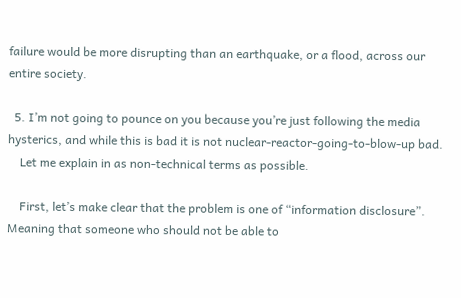failure would be more disrupting than an earthquake, or a flood, across our entire society.

  5. I’m not going to pounce on you because you’re just following the media hysterics, and while this is bad it is not nuclear-reactor-going-to-blow-up bad.
    Let me explain in as non-technical terms as possible.

    First, let’s make clear that the problem is one of “information disclosure”. Meaning that someone who should not be able to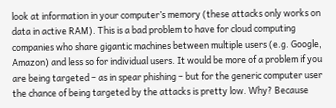look at information in your computer’s memory (these attacks only works on data in active RAM). This is a bad problem to have for cloud computing companies who share gigantic machines between multiple users (e.g. Google, Amazon) and less so for individual users. It would be more of a problem if you are being targeted – as in spear phishing – but for the generic computer user the chance of being targeted by the attacks is pretty low. Why? Because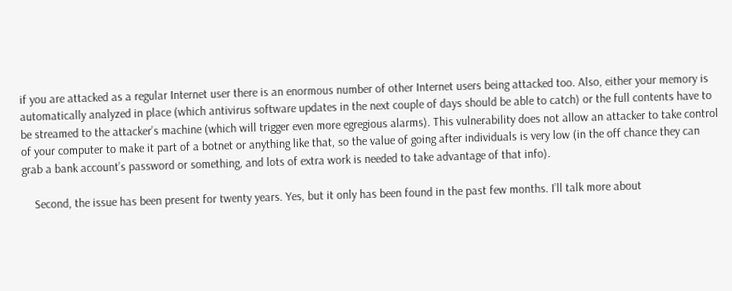if you are attacked as a regular Internet user there is an enormous number of other Internet users being attacked too. Also, either your memory is automatically analyzed in place (which antivirus software updates in the next couple of days should be able to catch) or the full contents have to be streamed to the attacker’s machine (which will trigger even more egregious alarms). This vulnerability does not allow an attacker to take control of your computer to make it part of a botnet or anything like that, so the value of going after individuals is very low (in the off chance they can grab a bank account’s password or something, and lots of extra work is needed to take advantage of that info).

    Second, the issue has been present for twenty years. Yes, but it only has been found in the past few months. I’ll talk more about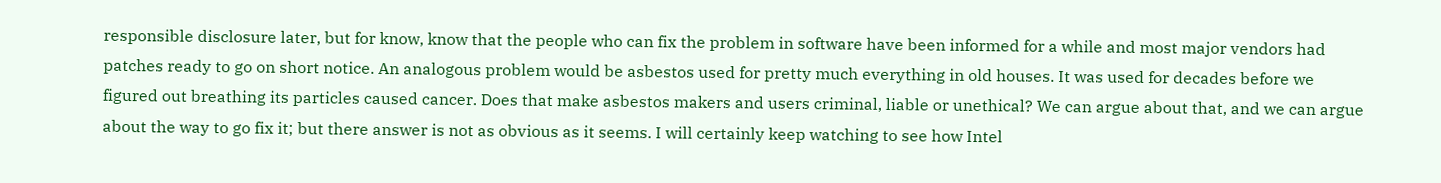responsible disclosure later, but for know, know that the people who can fix the problem in software have been informed for a while and most major vendors had patches ready to go on short notice. An analogous problem would be asbestos used for pretty much everything in old houses. It was used for decades before we figured out breathing its particles caused cancer. Does that make asbestos makers and users criminal, liable or unethical? We can argue about that, and we can argue about the way to go fix it; but there answer is not as obvious as it seems. I will certainly keep watching to see how Intel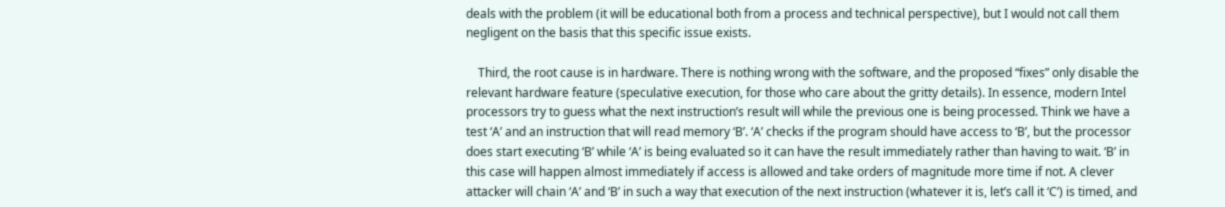deals with the problem (it will be educational both from a process and technical perspective), but I would not call them negligent on the basis that this specific issue exists.

    Third, the root cause is in hardware. There is nothing wrong with the software, and the proposed “fixes” only disable the relevant hardware feature (speculative execution, for those who care about the gritty details). In essence, modern Intel processors try to guess what the next instruction’s result will while the previous one is being processed. Think we have a test ‘A’ and an instruction that will read memory ‘B’. ‘A’ checks if the program should have access to ‘B’, but the processor does start executing ‘B’ while ‘A’ is being evaluated so it can have the result immediately rather than having to wait. ‘B’ in this case will happen almost immediately if access is allowed and take orders of magnitude more time if not. A clever attacker will chain ‘A’ and ‘B’ in such a way that execution of the next instruction (whatever it is, let’s call it ‘C’) is timed, and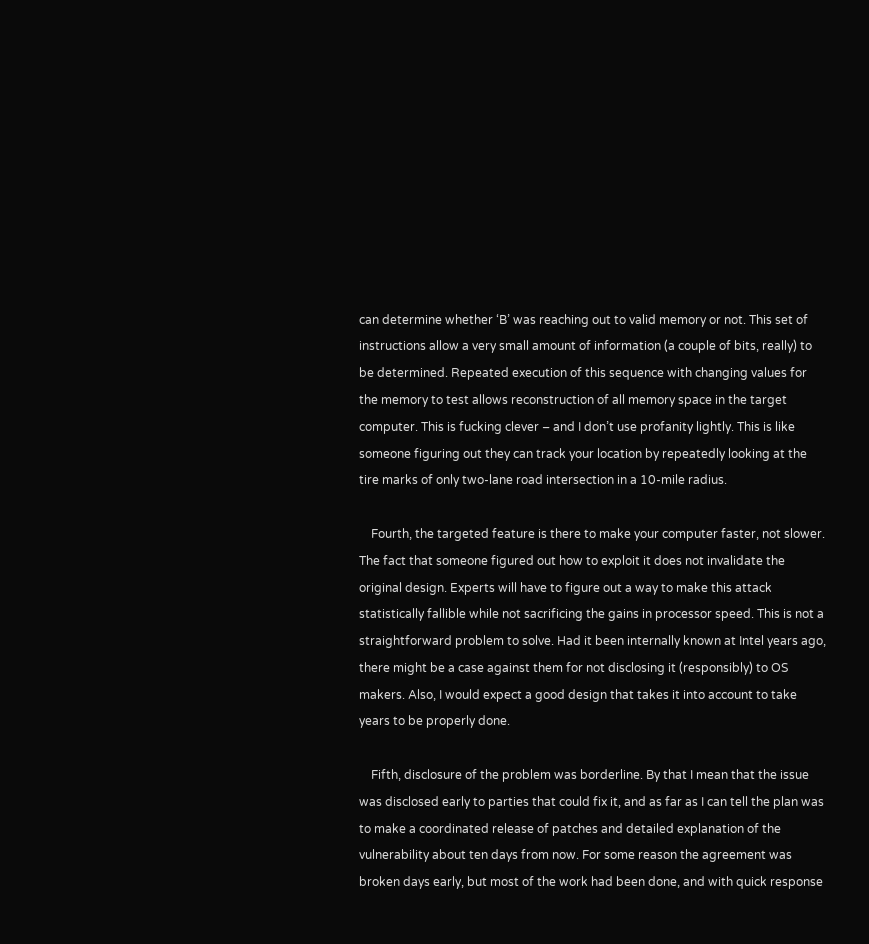can determine whether ‘B’ was reaching out to valid memory or not. This set of instructions allow a very small amount of information (a couple of bits, really) to be determined. Repeated execution of this sequence with changing values for the memory to test allows reconstruction of all memory space in the target computer. This is fucking clever – and I don’t use profanity lightly. This is like someone figuring out they can track your location by repeatedly looking at the tire marks of only two-lane road intersection in a 10-mile radius.

    Fourth, the targeted feature is there to make your computer faster, not slower. The fact that someone figured out how to exploit it does not invalidate the original design. Experts will have to figure out a way to make this attack statistically fallible while not sacrificing the gains in processor speed. This is not a straightforward problem to solve. Had it been internally known at Intel years ago, there might be a case against them for not disclosing it (responsibly) to OS makers. Also, I would expect a good design that takes it into account to take years to be properly done.

    Fifth, disclosure of the problem was borderline. By that I mean that the issue was disclosed early to parties that could fix it, and as far as I can tell the plan was to make a coordinated release of patches and detailed explanation of the vulnerability about ten days from now. For some reason the agreement was broken days early, but most of the work had been done, and with quick response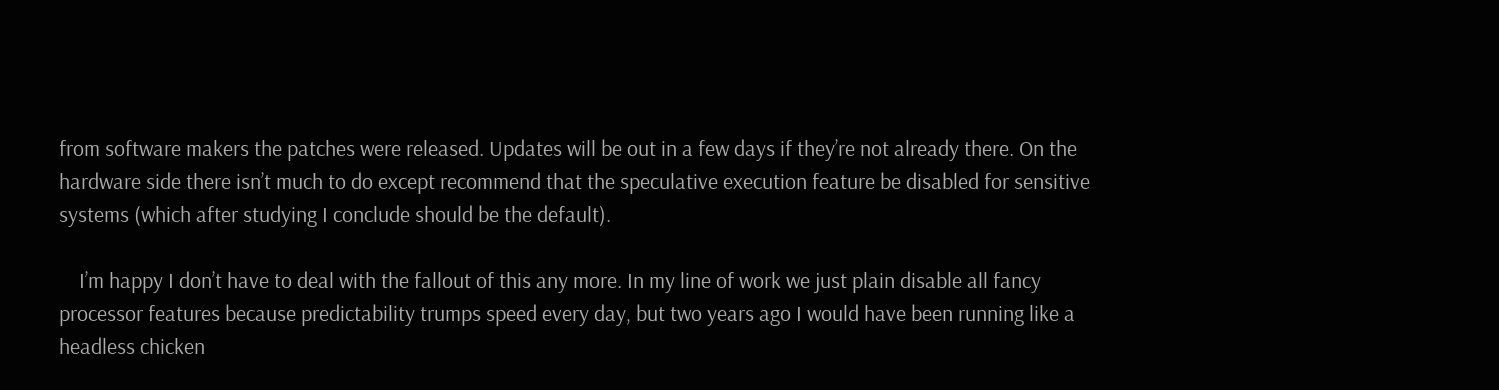from software makers the patches were released. Updates will be out in a few days if they’re not already there. On the hardware side there isn’t much to do except recommend that the speculative execution feature be disabled for sensitive systems (which after studying I conclude should be the default).

    I’m happy I don’t have to deal with the fallout of this any more. In my line of work we just plain disable all fancy processor features because predictability trumps speed every day, but two years ago I would have been running like a headless chicken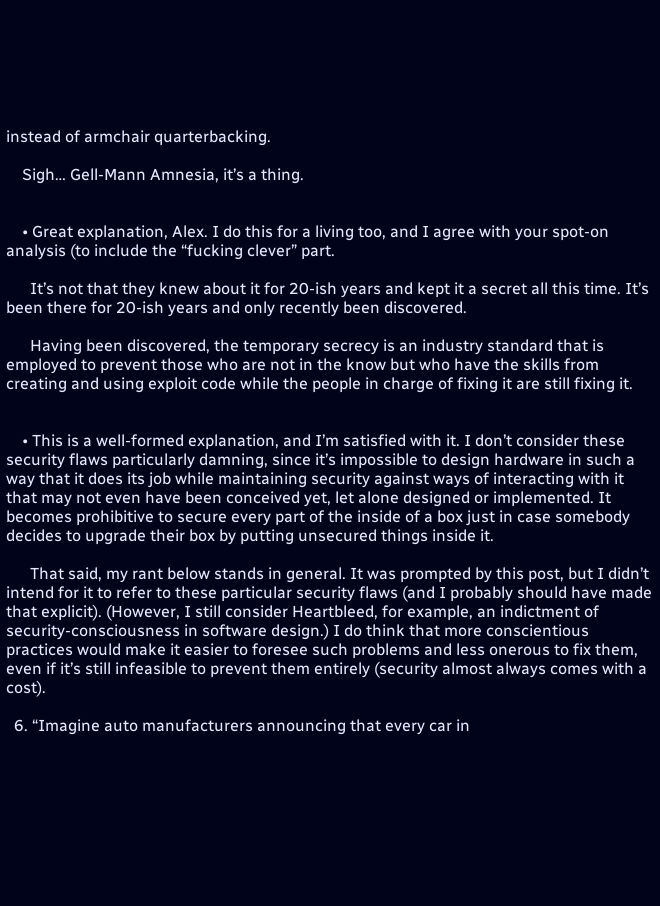instead of armchair quarterbacking.

    Sigh… Gell-Mann Amnesia, it’s a thing.


    • Great explanation, Alex. I do this for a living too, and I agree with your spot-on analysis (to include the “fucking clever” part.

      It’s not that they knew about it for 20-ish years and kept it a secret all this time. It’s been there for 20-ish years and only recently been discovered.

      Having been discovered, the temporary secrecy is an industry standard that is employed to prevent those who are not in the know but who have the skills from creating and using exploit code while the people in charge of fixing it are still fixing it.


    • This is a well-formed explanation, and I’m satisfied with it. I don’t consider these security flaws particularly damning, since it’s impossible to design hardware in such a way that it does its job while maintaining security against ways of interacting with it that may not even have been conceived yet, let alone designed or implemented. It becomes prohibitive to secure every part of the inside of a box just in case somebody decides to upgrade their box by putting unsecured things inside it.

      That said, my rant below stands in general. It was prompted by this post, but I didn’t intend for it to refer to these particular security flaws (and I probably should have made that explicit). (However, I still consider Heartbleed, for example, an indictment of security-consciousness in software design.) I do think that more conscientious practices would make it easier to foresee such problems and less onerous to fix them, even if it’s still infeasible to prevent them entirely (security almost always comes with a cost).

  6. “Imagine auto manufacturers announcing that every car in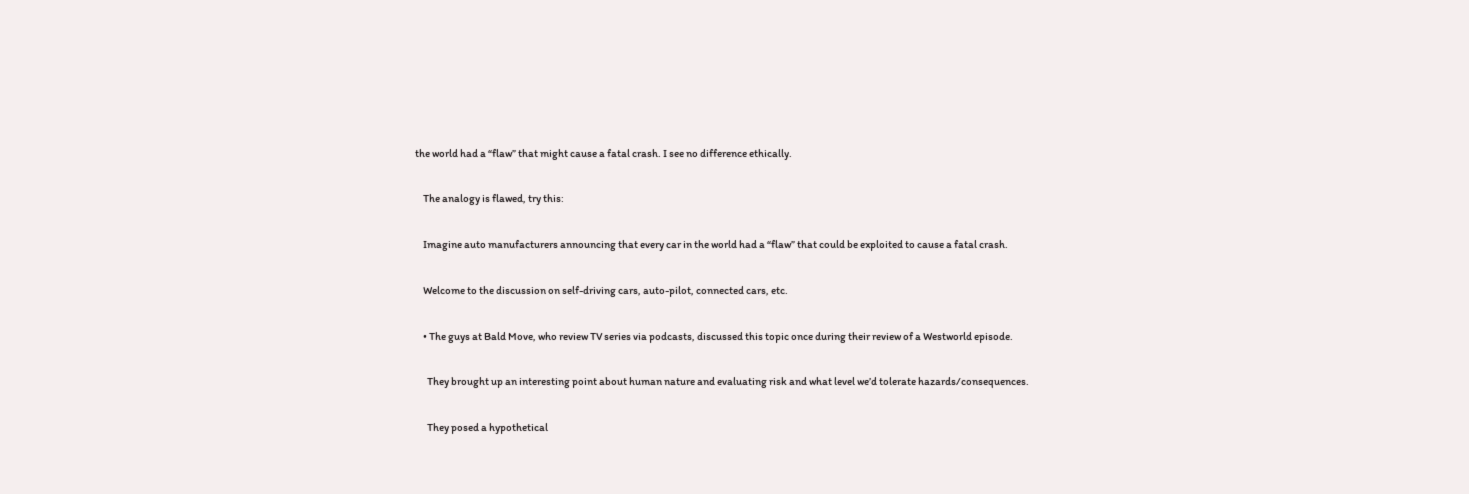the world had a “flaw” that might cause a fatal crash. I see no difference ethically.

    The analogy is flawed, try this:

    Imagine auto manufacturers announcing that every car in the world had a “flaw” that could be exploited to cause a fatal crash.

    Welcome to the discussion on self-driving cars, auto-pilot, connected cars, etc.

    • The guys at Bald Move, who review TV series via podcasts, discussed this topic once during their review of a Westworld episode.

      They brought up an interesting point about human nature and evaluating risk and what level we’d tolerate hazards/consequences.

      They posed a hypothetical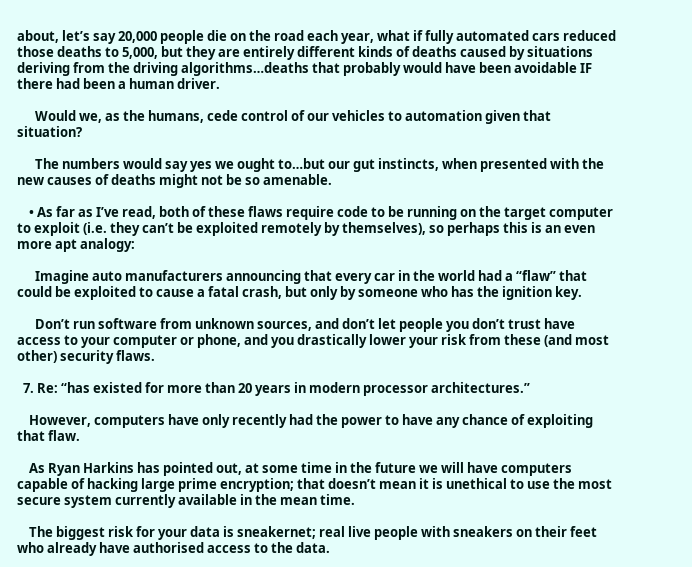about, let’s say 20,000 people die on the road each year, what if fully automated cars reduced those deaths to 5,000, but they are entirely different kinds of deaths caused by situations deriving from the driving algorithms…deaths that probably would have been avoidable IF there had been a human driver.

      Would we, as the humans, cede control of our vehicles to automation given that situation?

      The numbers would say yes we ought to…but our gut instincts, when presented with the new causes of deaths might not be so amenable.

    • As far as I’ve read, both of these flaws require code to be running on the target computer to exploit (i.e. they can’t be exploited remotely by themselves), so perhaps this is an even more apt analogy:

      Imagine auto manufacturers announcing that every car in the world had a “flaw” that could be exploited to cause a fatal crash, but only by someone who has the ignition key.

      Don’t run software from unknown sources, and don’t let people you don’t trust have access to your computer or phone, and you drastically lower your risk from these (and most other) security flaws.

  7. Re: “has existed for more than 20 years in modern processor architectures.”

    However, computers have only recently had the power to have any chance of exploiting that flaw.

    As Ryan Harkins has pointed out, at some time in the future we will have computers capable of hacking large prime encryption; that doesn’t mean it is unethical to use the most secure system currently available in the mean time.

    The biggest risk for your data is sneakernet; real live people with sneakers on their feet who already have authorised access to the data.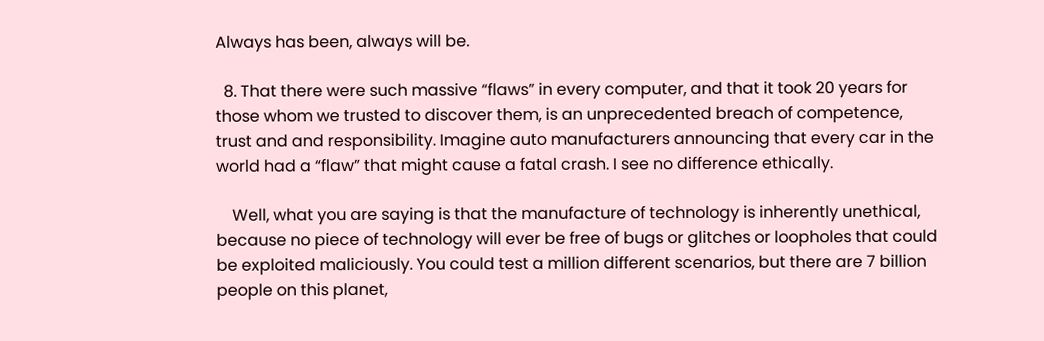Always has been, always will be.

  8. That there were such massive “flaws” in every computer, and that it took 20 years for those whom we trusted to discover them, is an unprecedented breach of competence, trust and and responsibility. Imagine auto manufacturers announcing that every car in the world had a “flaw” that might cause a fatal crash. I see no difference ethically.

    Well, what you are saying is that the manufacture of technology is inherently unethical, because no piece of technology will ever be free of bugs or glitches or loopholes that could be exploited maliciously. You could test a million different scenarios, but there are 7 billion people on this planet,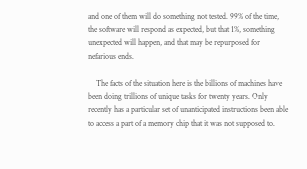and one of them will do something not tested. 99% of the time, the software will respond as expected, but that 1%, something unexpected will happen, and that may be repurposed for nefarious ends.

    The facts of the situation here is the billions of machines have been doing trillions of unique tasks for twenty years. Only recently has a particular set of unanticipated instructions been able to access a part of a memory chip that it was not supposed to.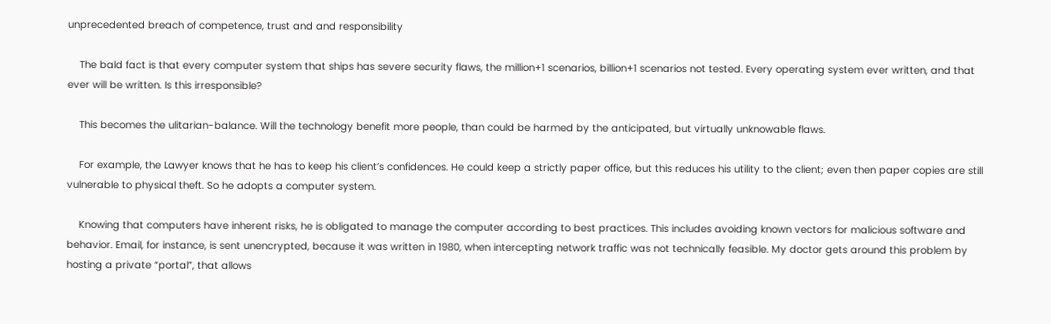unprecedented breach of competence, trust and and responsibility

    The bald fact is that every computer system that ships has severe security flaws, the million+1 scenarios, billion+1 scenarios not tested. Every operating system ever written, and that ever will be written. Is this irresponsible?

    This becomes the ulitarian-balance. Will the technology benefit more people, than could be harmed by the anticipated, but virtually unknowable flaws.

    For example, the Lawyer knows that he has to keep his client’s confidences. He could keep a strictly paper office, but this reduces his utility to the client; even then paper copies are still vulnerable to physical theft. So he adopts a computer system.

    Knowing that computers have inherent risks, he is obligated to manage the computer according to best practices. This includes avoiding known vectors for malicious software and behavior. Email, for instance, is sent unencrypted, because it was written in 1980, when intercepting network traffic was not technically feasible. My doctor gets around this problem by hosting a private “portal”, that allows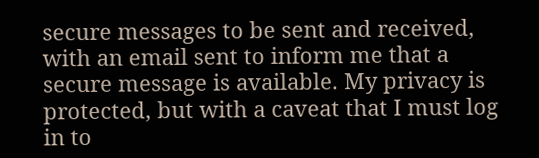secure messages to be sent and received, with an email sent to inform me that a secure message is available. My privacy is protected, but with a caveat that I must log in to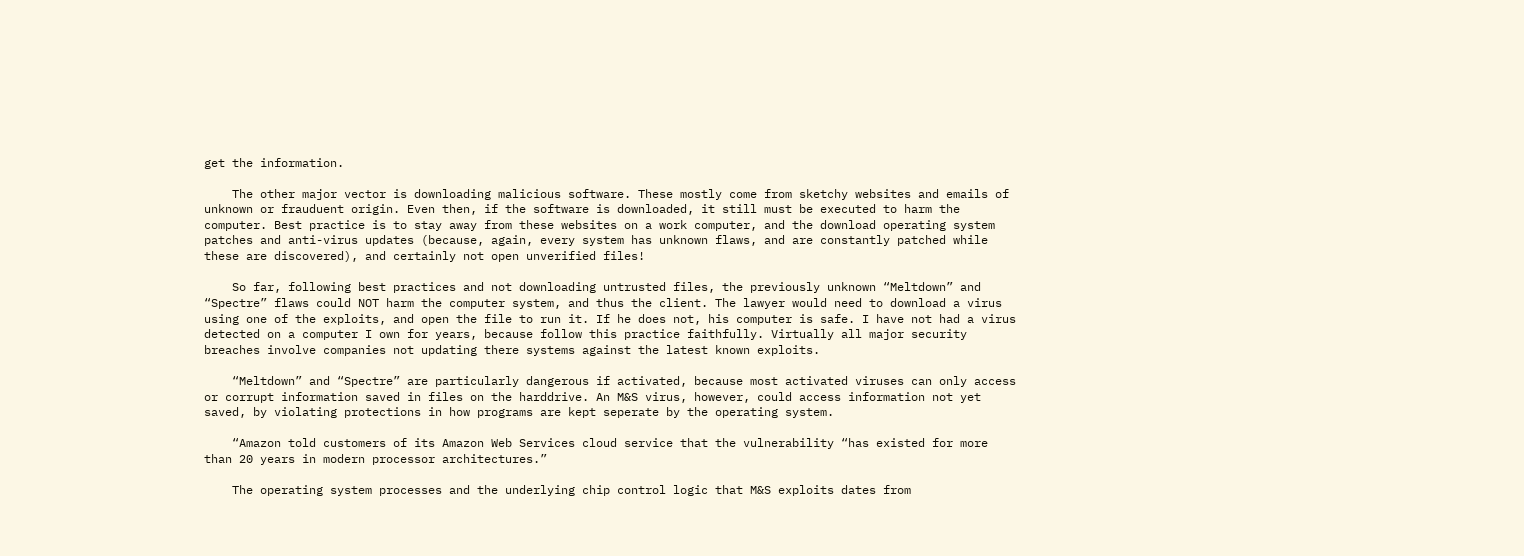get the information.

    The other major vector is downloading malicious software. These mostly come from sketchy websites and emails of unknown or frauduent origin. Even then, if the software is downloaded, it still must be executed to harm the computer. Best practice is to stay away from these websites on a work computer, and the download operating system patches and anti-virus updates (because, again, every system has unknown flaws, and are constantly patched while these are discovered), and certainly not open unverified files!

    So far, following best practices and not downloading untrusted files, the previously unknown “Meltdown” and “Spectre” flaws could NOT harm the computer system, and thus the client. The lawyer would need to download a virus using one of the exploits, and open the file to run it. If he does not, his computer is safe. I have not had a virus detected on a computer I own for years, because follow this practice faithfully. Virtually all major security breaches involve companies not updating there systems against the latest known exploits.

    “Meltdown” and “Spectre” are particularly dangerous if activated, because most activated viruses can only access or corrupt information saved in files on the harddrive. An M&S virus, however, could access information not yet saved, by violating protections in how programs are kept seperate by the operating system.

    “Amazon told customers of its Amazon Web Services cloud service that the vulnerability “has existed for more than 20 years in modern processor architectures.”

    The operating system processes and the underlying chip control logic that M&S exploits dates from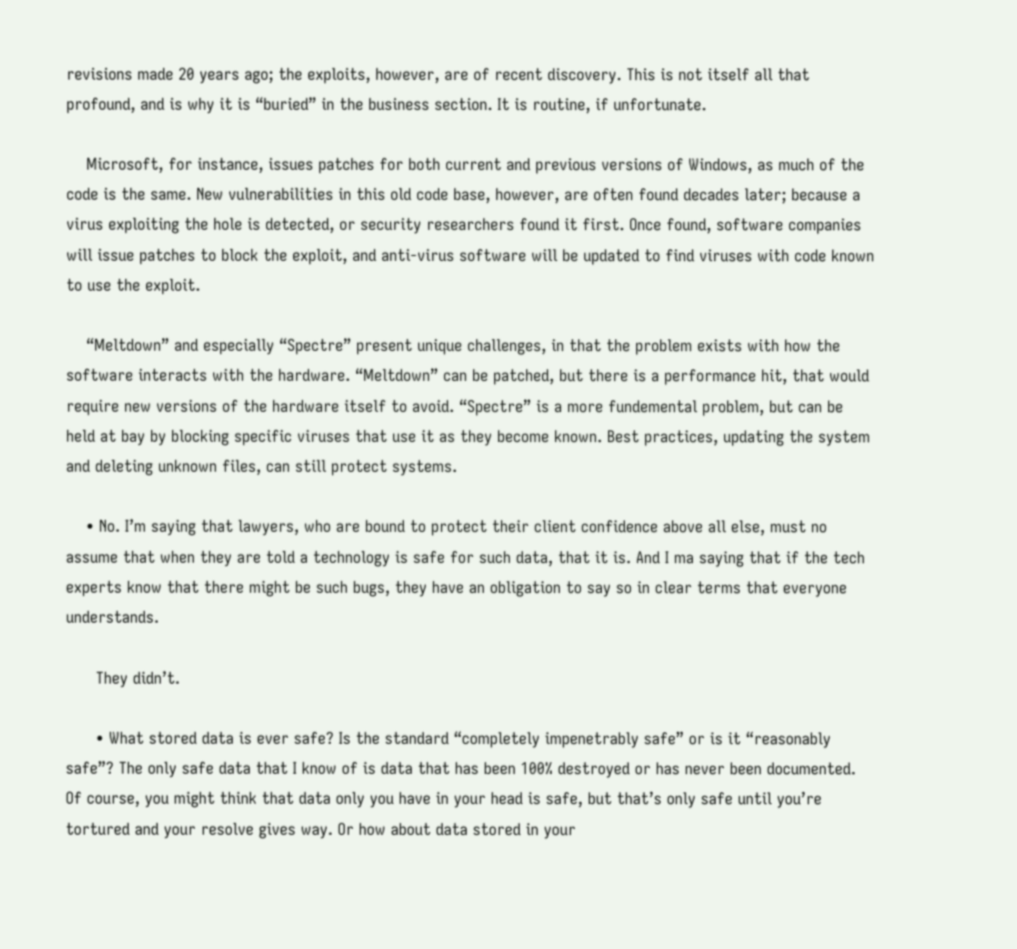revisions made 20 years ago; the exploits, however, are of recent discovery. This is not itself all that profound, and is why it is “buried” in the business section. It is routine, if unfortunate.

    Microsoft, for instance, issues patches for both current and previous versions of Windows, as much of the code is the same. New vulnerabilities in this old code base, however, are often found decades later; because a virus exploiting the hole is detected, or security researchers found it first. Once found, software companies will issue patches to block the exploit, and anti-virus software will be updated to find viruses with code known to use the exploit.

    “Meltdown” and especially “Spectre” present unique challenges, in that the problem exists with how the software interacts with the hardware. “Meltdown” can be patched, but there is a performance hit, that would require new versions of the hardware itself to avoid. “Spectre” is a more fundemental problem, but can be held at bay by blocking specific viruses that use it as they become known. Best practices, updating the system and deleting unknown files, can still protect systems.

    • No. I’m saying that lawyers, who are bound to protect their client confidence above all else, must no assume that when they are told a technology is safe for such data, that it is. And I ma saying that if the tech experts know that there might be such bugs, they have an obligation to say so in clear terms that everyone understands.

      They didn’t.

      • What stored data is ever safe? Is the standard “completely impenetrably safe” or is it “reasonably safe”? The only safe data that I know of is data that has been 100% destroyed or has never been documented. Of course, you might think that data only you have in your head is safe, but that’s only safe until you’re tortured and your resolve gives way. Or how about data stored in your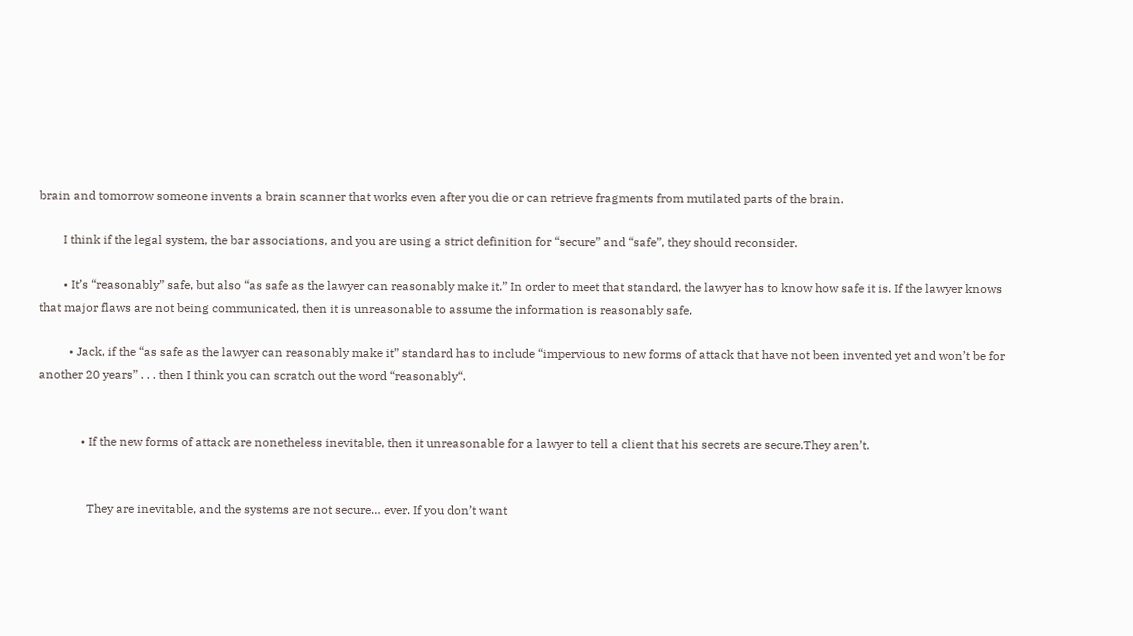brain and tomorrow someone invents a brain scanner that works even after you die or can retrieve fragments from mutilated parts of the brain.

        I think if the legal system, the bar associations, and you are using a strict definition for “secure” and “safe”, they should reconsider.

        • It’s “reasonably” safe, but also “as safe as the lawyer can reasonably make it.” In order to meet that standard, the lawyer has to know how safe it is. If the lawyer knows that major flaws are not being communicated, then it is unreasonable to assume the information is reasonably safe.

          • Jack, if the “as safe as the lawyer can reasonably make it” standard has to include “impervious to new forms of attack that have not been invented yet and won’t be for another 20 years” . . . then I think you can scratch out the word “reasonably“.


              • If the new forms of attack are nonetheless inevitable, then it unreasonable for a lawyer to tell a client that his secrets are secure.They aren’t.


                They are inevitable, and the systems are not secure… ever. If you don’t want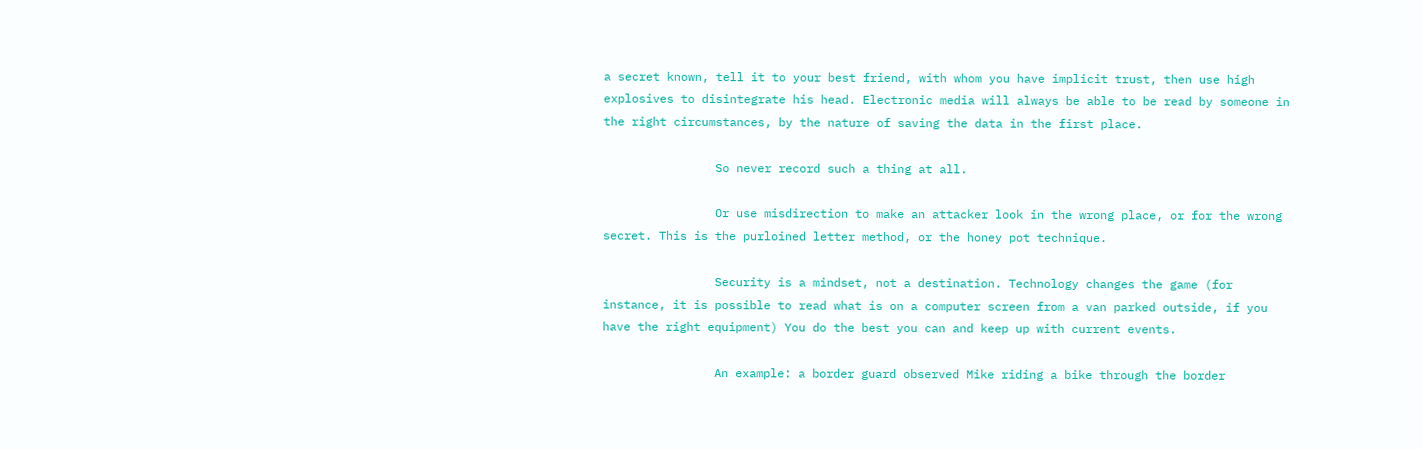a secret known, tell it to your best friend, with whom you have implicit trust, then use high explosives to disintegrate his head. Electronic media will always be able to be read by someone in the right circumstances, by the nature of saving the data in the first place.

                So never record such a thing at all.

                Or use misdirection to make an attacker look in the wrong place, or for the wrong secret. This is the purloined letter method, or the honey pot technique.

                Security is a mindset, not a destination. Technology changes the game (for instance, it is possible to read what is on a computer screen from a van parked outside, if you have the right equipment) You do the best you can and keep up with current events.

                An example: a border guard observed Mike riding a bike through the border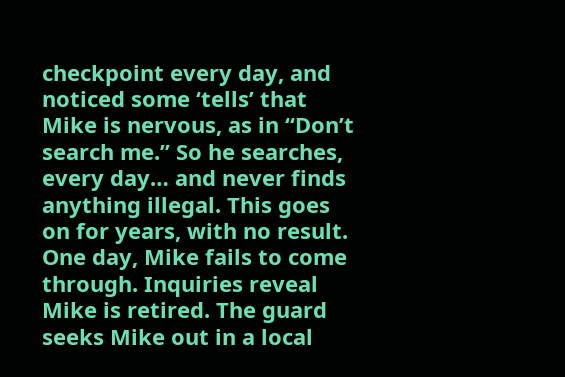checkpoint every day, and noticed some ‘tells’ that Mike is nervous, as in “Don’t search me.” So he searches, every day… and never finds anything illegal. This goes on for years, with no result. One day, Mike fails to come through. Inquiries reveal Mike is retired. The guard seeks Mike out in a local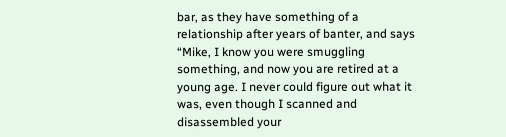bar, as they have something of a relationship after years of banter, and says “Mike, I know you were smuggling something, and now you are retired at a young age. I never could figure out what it was, even though I scanned and disassembled your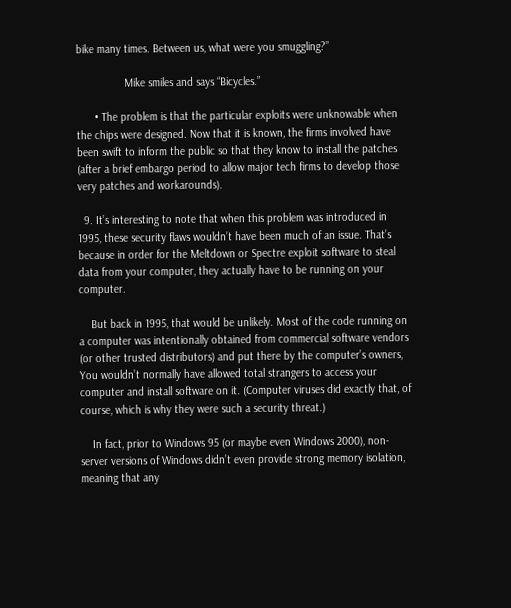bike many times. Between us, what were you smuggling?”

                Mike smiles and says “Bicycles.”

      • The problem is that the particular exploits were unknowable when the chips were designed. Now that it is known, the firms involved have been swift to inform the public so that they know to install the patches (after a brief embargo period to allow major tech firms to develop those very patches and workarounds).

  9. It’s interesting to note that when this problem was introduced in 1995, these security flaws wouldn’t have been much of an issue. That’s because in order for the Meltdown or Spectre exploit software to steal data from your computer, they actually have to be running on your computer.

    But back in 1995, that would be unlikely. Most of the code running on a computer was intentionally obtained from commercial software vendors (or other trusted distributors) and put there by the computer’s owners, You wouldn’t normally have allowed total strangers to access your computer and install software on it. (Computer viruses did exactly that, of course, which is why they were such a security threat.)

    In fact, prior to Windows 95 (or maybe even Windows 2000), non-server versions of Windows didn’t even provide strong memory isolation, meaning that any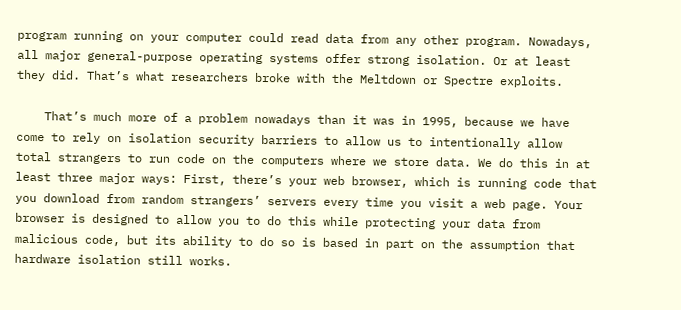program running on your computer could read data from any other program. Nowadays, all major general-purpose operating systems offer strong isolation. Or at least they did. That’s what researchers broke with the Meltdown or Spectre exploits.

    That’s much more of a problem nowadays than it was in 1995, because we have come to rely on isolation security barriers to allow us to intentionally allow total strangers to run code on the computers where we store data. We do this in at least three major ways: First, there’s your web browser, which is running code that you download from random strangers’ servers every time you visit a web page. Your browser is designed to allow you to do this while protecting your data from malicious code, but its ability to do so is based in part on the assumption that hardware isolation still works.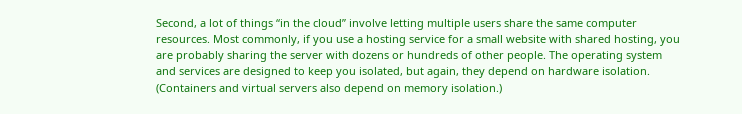Second, a lot of things “in the cloud” involve letting multiple users share the same computer resources. Most commonly, if you use a hosting service for a small website with shared hosting, you are probably sharing the server with dozens or hundreds of other people. The operating system and services are designed to keep you isolated, but again, they depend on hardware isolation. (Containers and virtual servers also depend on memory isolation.)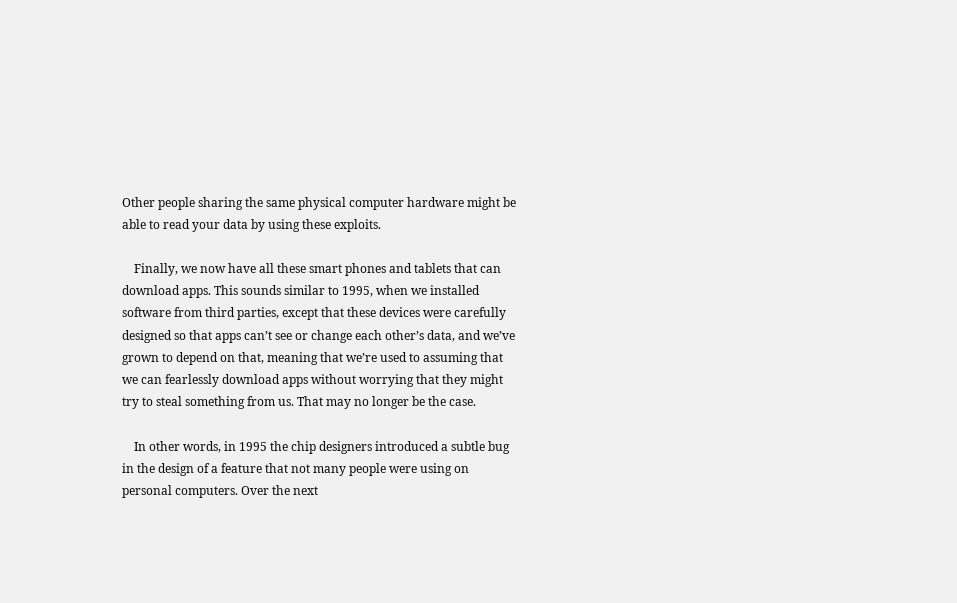Other people sharing the same physical computer hardware might be able to read your data by using these exploits.

    Finally, we now have all these smart phones and tablets that can download apps. This sounds similar to 1995, when we installed software from third parties, except that these devices were carefully designed so that apps can’t see or change each other’s data, and we’ve grown to depend on that, meaning that we’re used to assuming that we can fearlessly download apps without worrying that they might try to steal something from us. That may no longer be the case.

    In other words, in 1995 the chip designers introduced a subtle bug in the design of a feature that not many people were using on personal computers. Over the next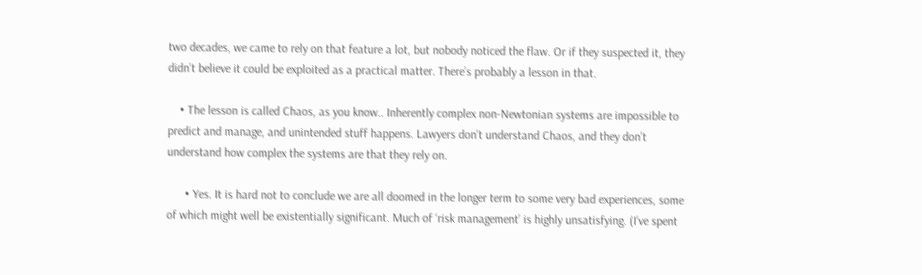two decades, we came to rely on that feature a lot, but nobody noticed the flaw. Or if they suspected it, they didn’t believe it could be exploited as a practical matter. There’s probably a lesson in that.

    • The lesson is called Chaos, as you know.. Inherently complex non-Newtonian systems are impossible to predict and manage, and unintended stuff happens. Lawyers don’t understand Chaos, and they don’t understand how complex the systems are that they rely on.

      • Yes. It is hard not to conclude we are all doomed in the longer term to some very bad experiences, some of which might well be existentially significant. Much of ‘risk management’ is highly unsatisfying. (I’ve spent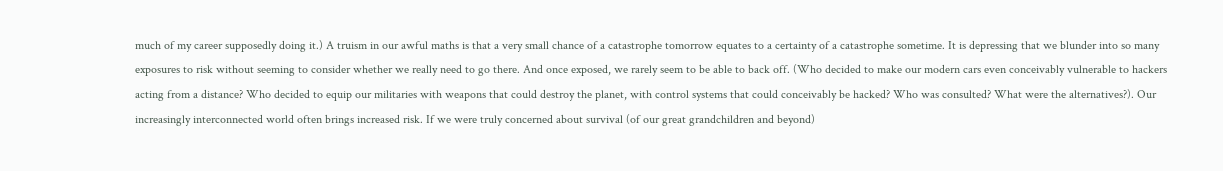much of my career supposedly doing it.) A truism in our awful maths is that a very small chance of a catastrophe tomorrow equates to a certainty of a catastrophe sometime. It is depressing that we blunder into so many exposures to risk without seeming to consider whether we really need to go there. And once exposed, we rarely seem to be able to back off. (Who decided to make our modern cars even conceivably vulnerable to hackers acting from a distance? Who decided to equip our militaries with weapons that could destroy the planet, with control systems that could conceivably be hacked? Who was consulted? What were the alternatives?). Our increasingly interconnected world often brings increased risk. If we were truly concerned about survival (of our great grandchildren and beyond)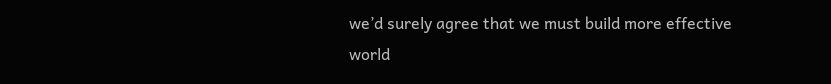we’d surely agree that we must build more effective world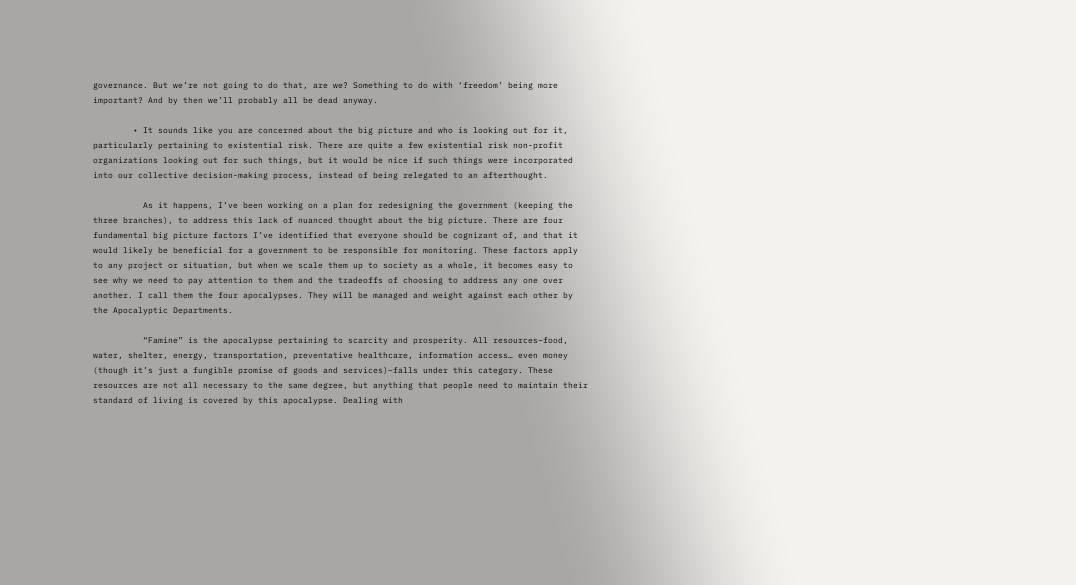governance. But we’re not going to do that, are we? Something to do with ‘freedom’ being more important? And by then we’ll probably all be dead anyway.

        • It sounds like you are concerned about the big picture and who is looking out for it, particularly pertaining to existential risk. There are quite a few existential risk non-profit organizations looking out for such things, but it would be nice if such things were incorporated into our collective decision-making process, instead of being relegated to an afterthought.

          As it happens, I’ve been working on a plan for redesigning the government (keeping the three branches), to address this lack of nuanced thought about the big picture. There are four fundamental big picture factors I’ve identified that everyone should be cognizant of, and that it would likely be beneficial for a government to be responsible for monitoring. These factors apply to any project or situation, but when we scale them up to society as a whole, it becomes easy to see why we need to pay attention to them and the tradeoffs of choosing to address any one over another. I call them the four apocalypses. They will be managed and weight against each other by the Apocalyptic Departments.

          “Famine” is the apocalypse pertaining to scarcity and prosperity. All resources–food, water, shelter, energy, transportation, preventative healthcare, information access… even money (though it’s just a fungible promise of goods and services)–falls under this category. These resources are not all necessary to the same degree, but anything that people need to maintain their standard of living is covered by this apocalypse. Dealing with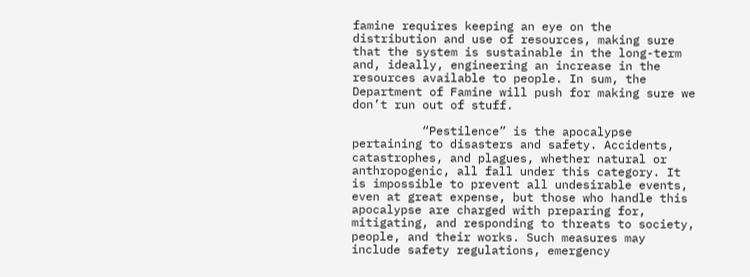famine requires keeping an eye on the distribution and use of resources, making sure that the system is sustainable in the long-term and, ideally, engineering an increase in the resources available to people. In sum, the Department of Famine will push for making sure we don’t run out of stuff.

          “Pestilence” is the apocalypse pertaining to disasters and safety. Accidents, catastrophes, and plagues, whether natural or anthropogenic, all fall under this category. It is impossible to prevent all undesirable events, even at great expense, but those who handle this apocalypse are charged with preparing for, mitigating, and responding to threats to society, people, and their works. Such measures may include safety regulations, emergency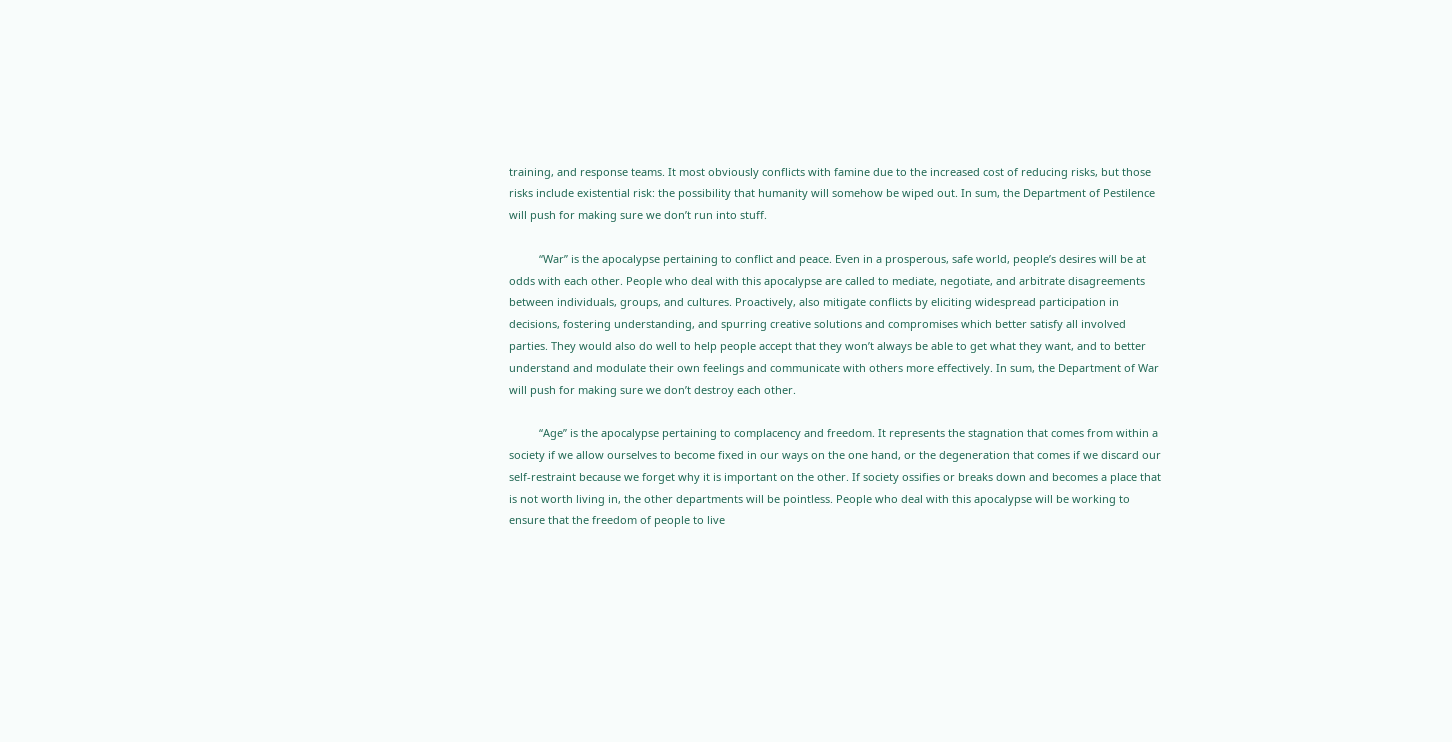training, and response teams. It most obviously conflicts with famine due to the increased cost of reducing risks, but those risks include existential risk: the possibility that humanity will somehow be wiped out. In sum, the Department of Pestilence will push for making sure we don’t run into stuff.

          “War” is the apocalypse pertaining to conflict and peace. Even in a prosperous, safe world, people’s desires will be at odds with each other. People who deal with this apocalypse are called to mediate, negotiate, and arbitrate disagreements between individuals, groups, and cultures. Proactively, also mitigate conflicts by eliciting widespread participation in decisions, fostering understanding, and spurring creative solutions and compromises which better satisfy all involved parties. They would also do well to help people accept that they won’t always be able to get what they want, and to better understand and modulate their own feelings and communicate with others more effectively. In sum, the Department of War will push for making sure we don’t destroy each other.

          “Age” is the apocalypse pertaining to complacency and freedom. It represents the stagnation that comes from within a society if we allow ourselves to become fixed in our ways on the one hand, or the degeneration that comes if we discard our self-restraint because we forget why it is important on the other. If society ossifies or breaks down and becomes a place that is not worth living in, the other departments will be pointless. People who deal with this apocalypse will be working to ensure that the freedom of people to live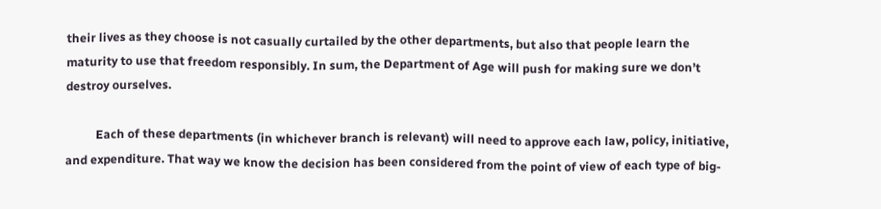their lives as they choose is not casually curtailed by the other departments, but also that people learn the maturity to use that freedom responsibly. In sum, the Department of Age will push for making sure we don’t destroy ourselves.

          Each of these departments (in whichever branch is relevant) will need to approve each law, policy, initiative, and expenditure. That way we know the decision has been considered from the point of view of each type of big-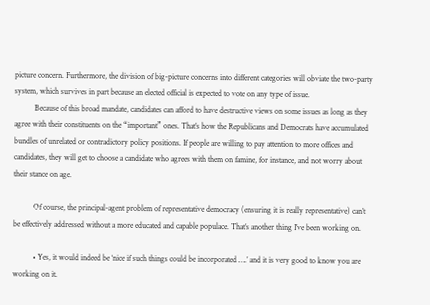picture concern. Furthermore, the division of big-picture concerns into different categories will obviate the two-party system, which survives in part because an elected official is expected to vote on any type of issue.
          Because of this broad mandate, candidates can afford to have destructive views on some issues as long as they agree with their constituents on the “important” ones. That’s how the Republicans and Democrats have accumulated bundles of unrelated or contradictory policy positions. If people are willing to pay attention to more offices and candidates, they will get to choose a candidate who agrees with them on famine, for instance, and not worry about their stance on age.

          Of course, the principal-agent problem of representative democracy (ensuring it is really representative) can’t be effectively addressed without a more educated and capable populace. That’s another thing I’ve been working on.

          • Yes, it would indeed be ‘nice if such things could be incorporated ….’ and it is very good to know you are working on it.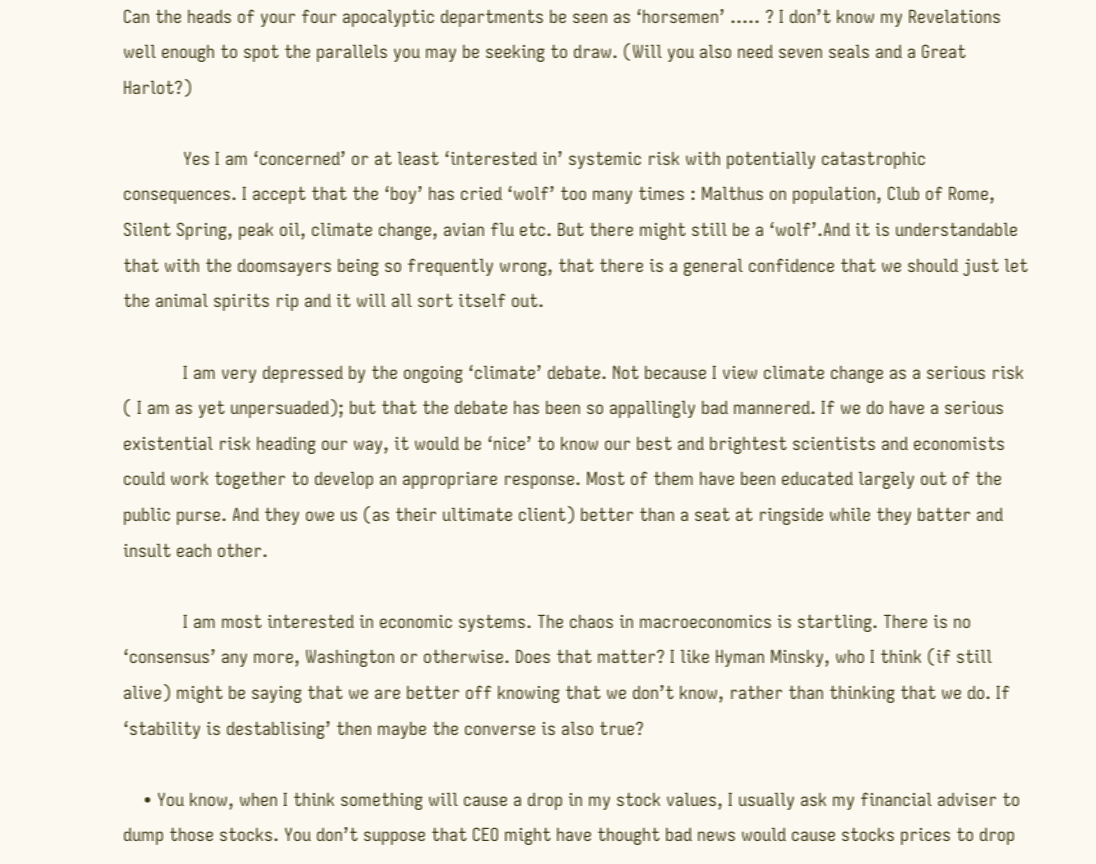Can the heads of your four apocalyptic departments be seen as ‘horsemen’ ….. ? I don’t know my Revelations well enough to spot the parallels you may be seeking to draw. (Will you also need seven seals and a Great Harlot?)

            Yes I am ‘concerned’ or at least ‘interested in’ systemic risk with potentially catastrophic consequences. I accept that the ‘boy’ has cried ‘wolf’ too many times : Malthus on population, Club of Rome, Silent Spring, peak oil, climate change, avian flu etc. But there might still be a ‘wolf’.And it is understandable that with the doomsayers being so frequently wrong, that there is a general confidence that we should just let the animal spirits rip and it will all sort itself out.

            I am very depressed by the ongoing ‘climate’ debate. Not because I view climate change as a serious risk ( I am as yet unpersuaded); but that the debate has been so appallingly bad mannered. If we do have a serious existential risk heading our way, it would be ‘nice’ to know our best and brightest scientists and economists could work together to develop an appropriare response. Most of them have been educated largely out of the public purse. And they owe us (as their ultimate client) better than a seat at ringside while they batter and insult each other.

            I am most interested in economic systems. The chaos in macroeconomics is startling. There is no ‘consensus’ any more, Washington or otherwise. Does that matter? I like Hyman Minsky, who I think (if still alive) might be saying that we are better off knowing that we don’t know, rather than thinking that we do. If ‘stability is destablising’ then maybe the converse is also true?

    • You know, when I think something will cause a drop in my stock values, I usually ask my financial adviser to dump those stocks. You don’t suppose that CEO might have thought bad news would cause stocks prices to drop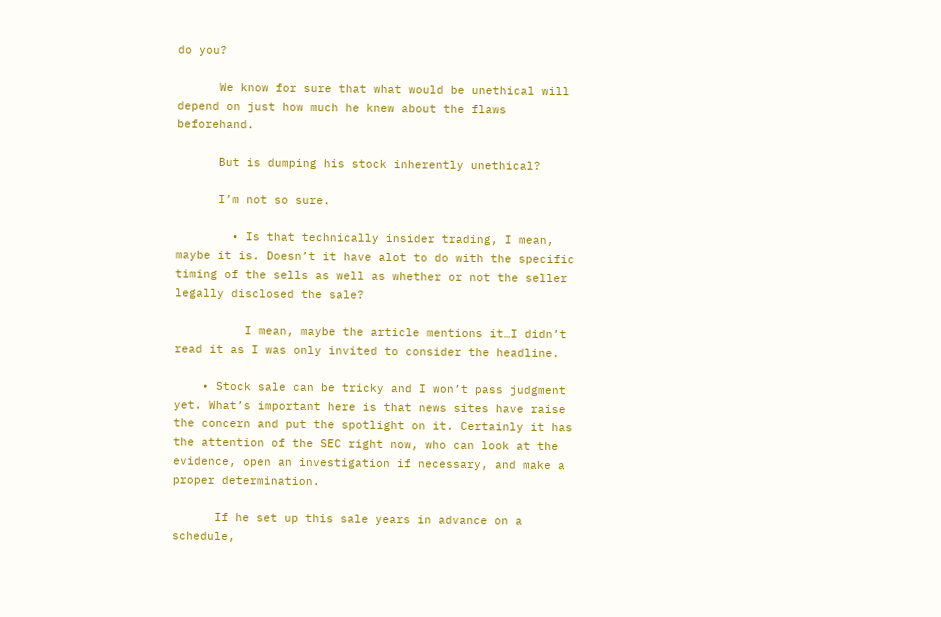do you?

      We know for sure that what would be unethical will depend on just how much he knew about the flaws beforehand.

      But is dumping his stock inherently unethical?

      I’m not so sure.

        • Is that technically insider trading, I mean, maybe it is. Doesn’t it have alot to do with the specific timing of the sells as well as whether or not the seller legally disclosed the sale?

          I mean, maybe the article mentions it…I didn’t read it as I was only invited to consider the headline.

    • Stock sale can be tricky and I won’t pass judgment yet. What’s important here is that news sites have raise the concern and put the spotlight on it. Certainly it has the attention of the SEC right now, who can look at the evidence, open an investigation if necessary, and make a proper determination.

      If he set up this sale years in advance on a schedule,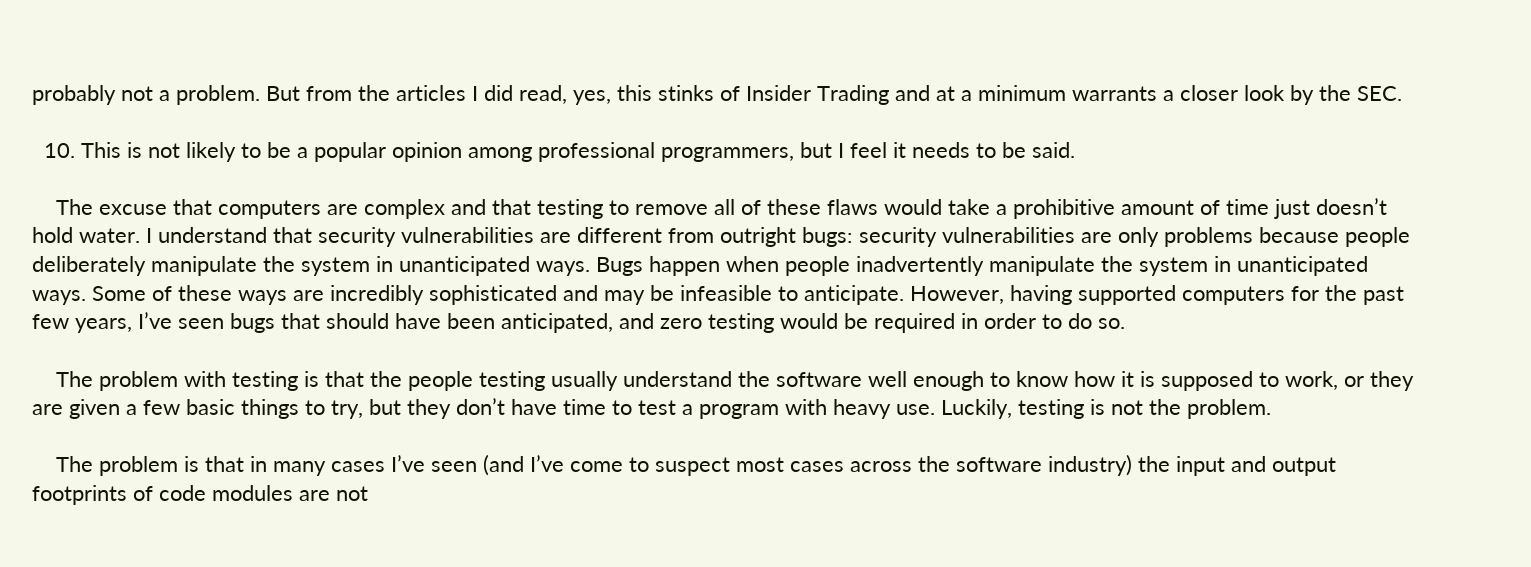probably not a problem. But from the articles I did read, yes, this stinks of Insider Trading and at a minimum warrants a closer look by the SEC.

  10. This is not likely to be a popular opinion among professional programmers, but I feel it needs to be said.

    The excuse that computers are complex and that testing to remove all of these flaws would take a prohibitive amount of time just doesn’t hold water. I understand that security vulnerabilities are different from outright bugs: security vulnerabilities are only problems because people deliberately manipulate the system in unanticipated ways. Bugs happen when people inadvertently manipulate the system in unanticipated ways. Some of these ways are incredibly sophisticated and may be infeasible to anticipate. However, having supported computers for the past few years, I’ve seen bugs that should have been anticipated, and zero testing would be required in order to do so.

    The problem with testing is that the people testing usually understand the software well enough to know how it is supposed to work, or they are given a few basic things to try, but they don’t have time to test a program with heavy use. Luckily, testing is not the problem.

    The problem is that in many cases I’ve seen (and I’ve come to suspect most cases across the software industry) the input and output footprints of code modules are not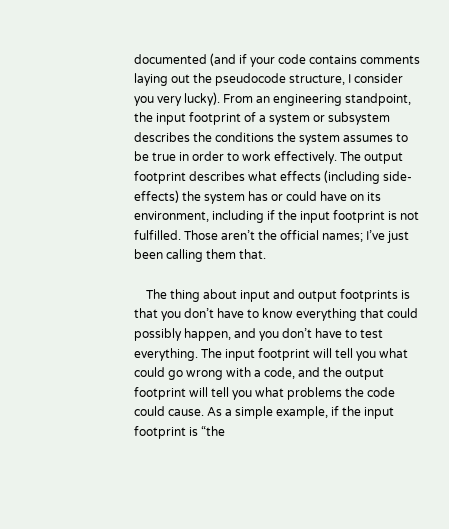documented (and if your code contains comments laying out the pseudocode structure, I consider you very lucky). From an engineering standpoint, the input footprint of a system or subsystem describes the conditions the system assumes to be true in order to work effectively. The output footprint describes what effects (including side-effects) the system has or could have on its environment, including if the input footprint is not fulfilled. Those aren’t the official names; I’ve just been calling them that.

    The thing about input and output footprints is that you don’t have to know everything that could possibly happen, and you don’t have to test everything. The input footprint will tell you what could go wrong with a code, and the output footprint will tell you what problems the code could cause. As a simple example, if the input footprint is “the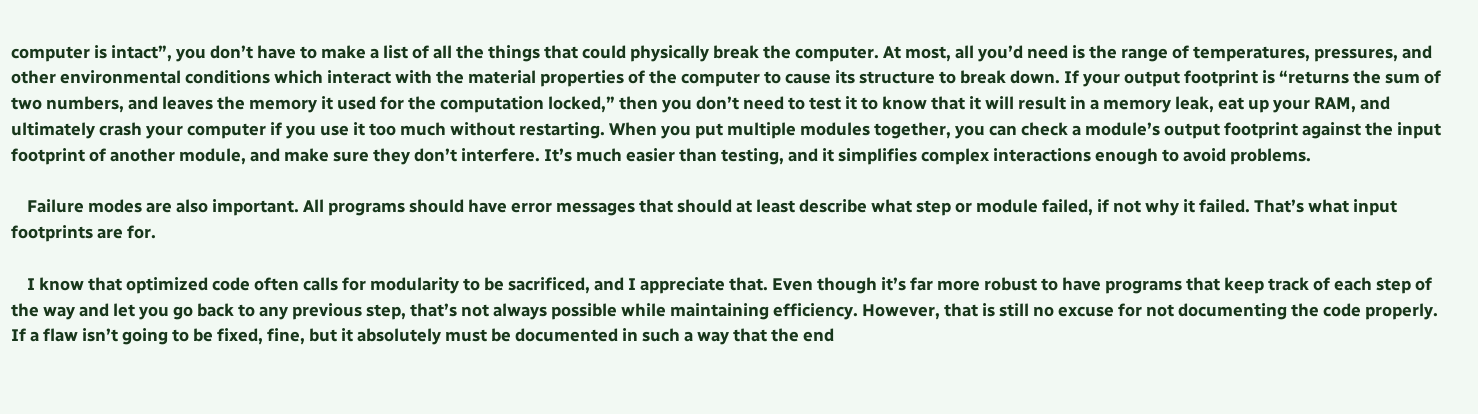computer is intact”, you don’t have to make a list of all the things that could physically break the computer. At most, all you’d need is the range of temperatures, pressures, and other environmental conditions which interact with the material properties of the computer to cause its structure to break down. If your output footprint is “returns the sum of two numbers, and leaves the memory it used for the computation locked,” then you don’t need to test it to know that it will result in a memory leak, eat up your RAM, and ultimately crash your computer if you use it too much without restarting. When you put multiple modules together, you can check a module’s output footprint against the input footprint of another module, and make sure they don’t interfere. It’s much easier than testing, and it simplifies complex interactions enough to avoid problems.

    Failure modes are also important. All programs should have error messages that should at least describe what step or module failed, if not why it failed. That’s what input footprints are for.

    I know that optimized code often calls for modularity to be sacrificed, and I appreciate that. Even though it’s far more robust to have programs that keep track of each step of the way and let you go back to any previous step, that’s not always possible while maintaining efficiency. However, that is still no excuse for not documenting the code properly. If a flaw isn’t going to be fixed, fine, but it absolutely must be documented in such a way that the end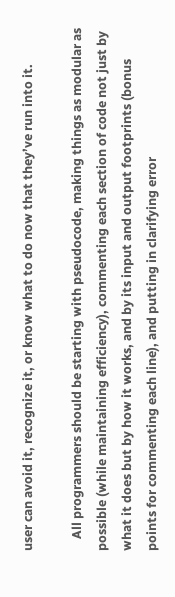user can avoid it, recognize it, or know what to do now that they’ve run into it.

    All programmers should be starting with pseudocode, making things as modular as possible (while maintaining efficiency), commenting each section of code not just by what it does but by how it works, and by its input and output footprints (bonus points for commenting each line), and putting in clarifying error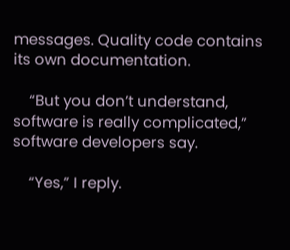messages. Quality code contains its own documentation.

    “But you don’t understand, software is really complicated,” software developers say.

    “Yes,” I reply.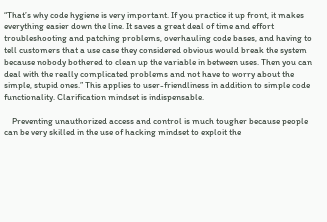“That’s why code hygiene is very important. If you practice it up front, it makes everything easier down the line. It saves a great deal of time and effort troubleshooting and patching problems, overhauling code bases, and having to tell customers that a use case they considered obvious would break the system because nobody bothered to clean up the variable in between uses. Then you can deal with the really complicated problems and not have to worry about the simple, stupid ones.” This applies to user-friendliness in addition to simple code functionality. Clarification mindset is indispensable.

    Preventing unauthorized access and control is much tougher because people can be very skilled in the use of hacking mindset to exploit the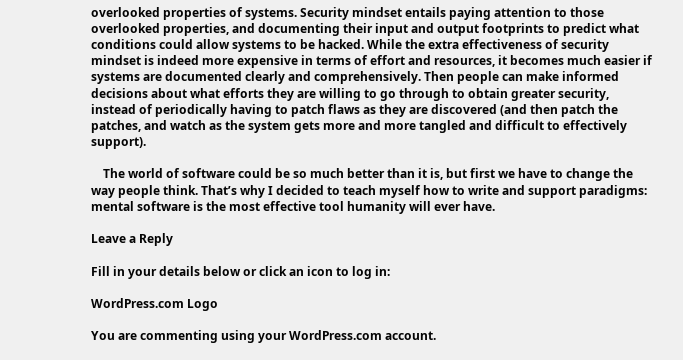overlooked properties of systems. Security mindset entails paying attention to those overlooked properties, and documenting their input and output footprints to predict what conditions could allow systems to be hacked. While the extra effectiveness of security mindset is indeed more expensive in terms of effort and resources, it becomes much easier if systems are documented clearly and comprehensively. Then people can make informed decisions about what efforts they are willing to go through to obtain greater security, instead of periodically having to patch flaws as they are discovered (and then patch the patches, and watch as the system gets more and more tangled and difficult to effectively support).

    The world of software could be so much better than it is, but first we have to change the way people think. That’s why I decided to teach myself how to write and support paradigms: mental software is the most effective tool humanity will ever have.

Leave a Reply

Fill in your details below or click an icon to log in:

WordPress.com Logo

You are commenting using your WordPress.com account.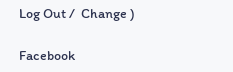Log Out /  Change )

Facebook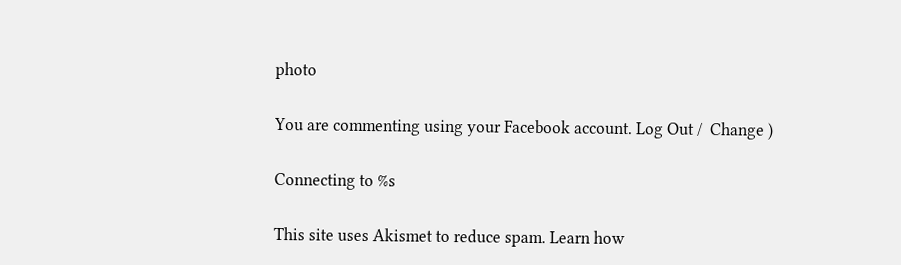photo

You are commenting using your Facebook account. Log Out /  Change )

Connecting to %s

This site uses Akismet to reduce spam. Learn how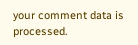your comment data is processed.